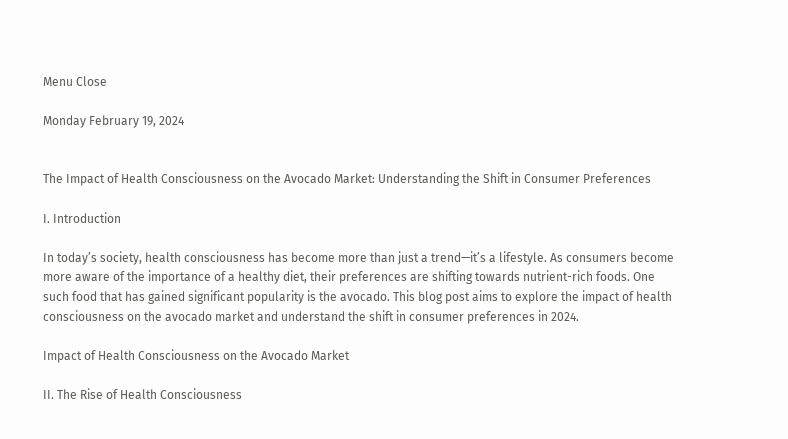Menu Close

Monday February 19, 2024


The Impact of Health Consciousness on the Avocado Market: Understanding the Shift in Consumer Preferences

I. Introduction

In today’s society, health consciousness has become more than just a trend—it’s a lifestyle. As consumers become more aware of the importance of a healthy diet, their preferences are shifting towards nutrient-rich foods. One such food that has gained significant popularity is the avocado. This blog post aims to explore the impact of health consciousness on the avocado market and understand the shift in consumer preferences in 2024.

Impact of Health Consciousness on the Avocado Market

II. The Rise of Health Consciousness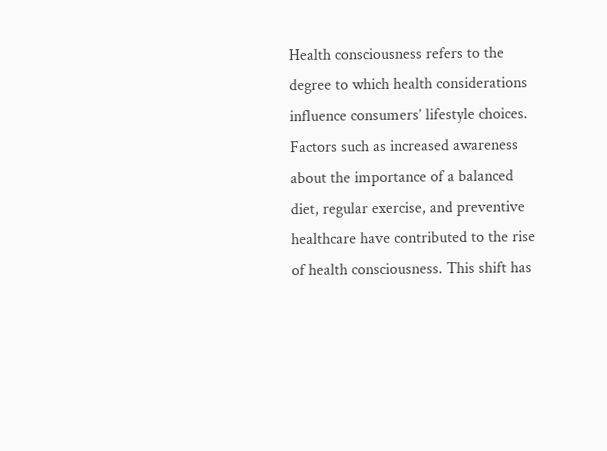Health consciousness refers to the degree to which health considerations influence consumers’ lifestyle choices. Factors such as increased awareness about the importance of a balanced diet, regular exercise, and preventive healthcare have contributed to the rise of health consciousness. This shift has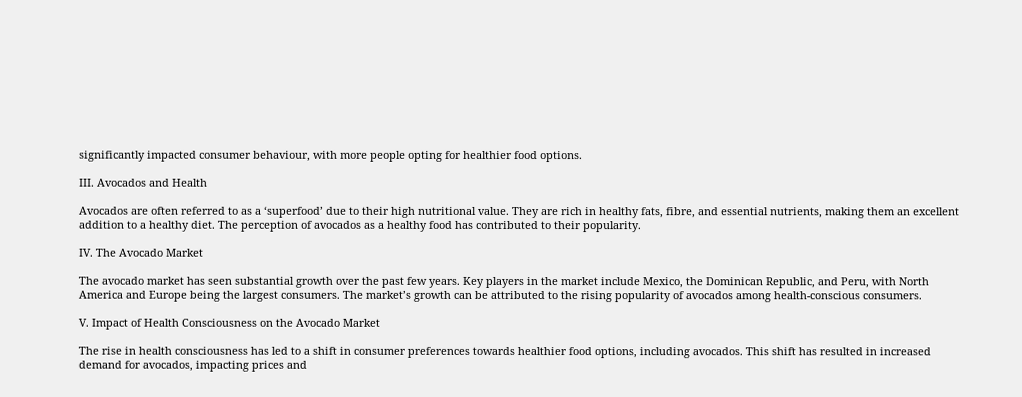significantly impacted consumer behaviour, with more people opting for healthier food options.

III. Avocados and Health

Avocados are often referred to as a ‘superfood’ due to their high nutritional value. They are rich in healthy fats, fibre, and essential nutrients, making them an excellent addition to a healthy diet. The perception of avocados as a healthy food has contributed to their popularity.

IV. The Avocado Market

The avocado market has seen substantial growth over the past few years. Key players in the market include Mexico, the Dominican Republic, and Peru, with North America and Europe being the largest consumers. The market’s growth can be attributed to the rising popularity of avocados among health-conscious consumers.

V. Impact of Health Consciousness on the Avocado Market

The rise in health consciousness has led to a shift in consumer preferences towards healthier food options, including avocados. This shift has resulted in increased demand for avocados, impacting prices and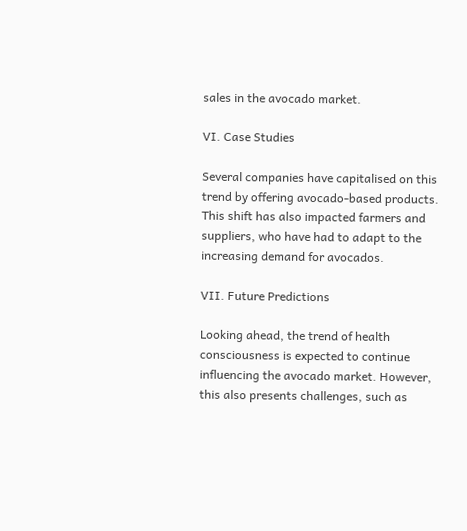sales in the avocado market.

VI. Case Studies

Several companies have capitalised on this trend by offering avocado-based products. This shift has also impacted farmers and suppliers, who have had to adapt to the increasing demand for avocados.

VII. Future Predictions

Looking ahead, the trend of health consciousness is expected to continue influencing the avocado market. However, this also presents challenges, such as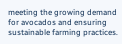meeting the growing demand for avocados and ensuring sustainable farming practices.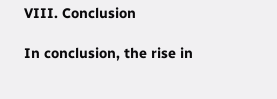VIII. Conclusion

In conclusion, the rise in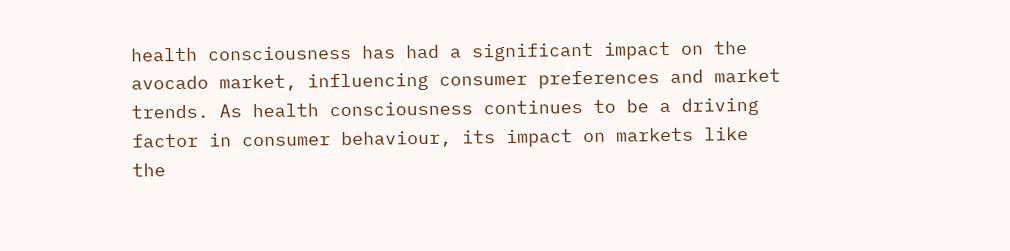health consciousness has had a significant impact on the avocado market, influencing consumer preferences and market trends. As health consciousness continues to be a driving factor in consumer behaviour, its impact on markets like the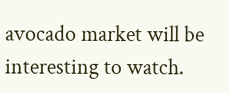avocado market will be interesting to watch.